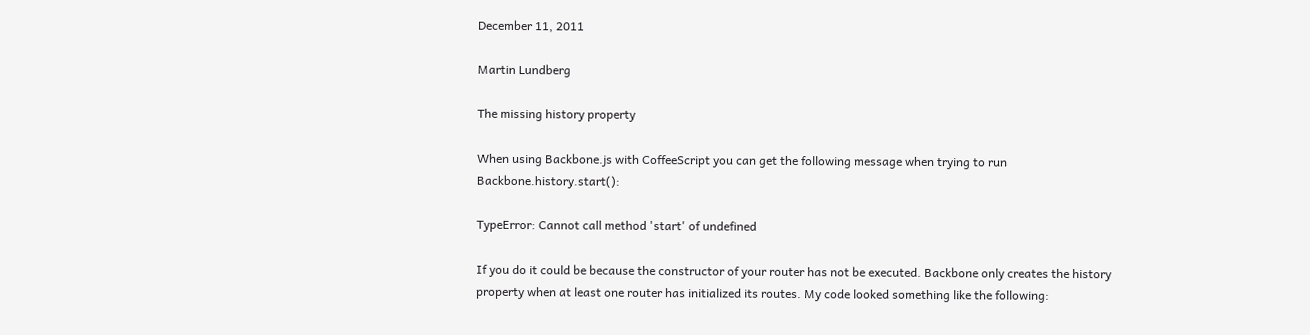December 11, 2011

Martin Lundberg

The missing history property

When using Backbone.js with CoffeeScript you can get the following message when trying to run Backbone.history.start():

TypeError: Cannot call method 'start' of undefined

If you do it could be because the constructor of your router has not be executed. Backbone only creates the history property when at least one router has initialized its routes. My code looked something like the following: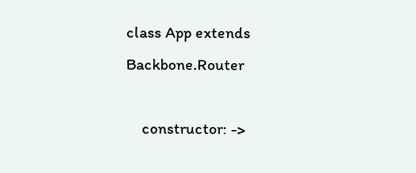class App extends Backbone.Router

    constructor: ->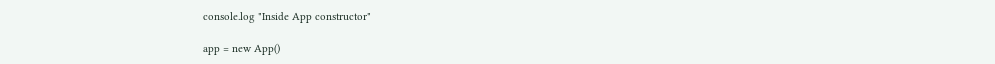console.log "Inside App constructor"

app = new App()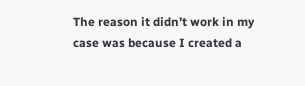The reason it didn’t work in my case was because I created a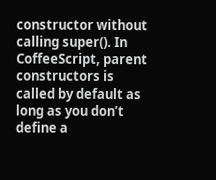constructor without calling super(). In CoffeeScript, parent constructors is called by default as long as you don’t define a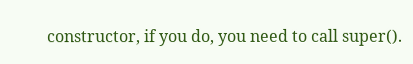constructor, if you do, you need to call super().